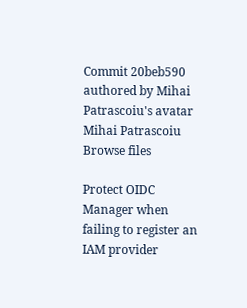Commit 20beb590 authored by Mihai Patrascoiu's avatar Mihai Patrascoiu
Browse files

Protect OIDC Manager when failing to register an IAM provider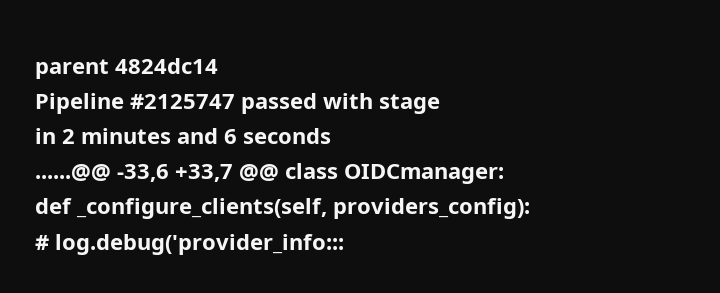parent 4824dc14
Pipeline #2125747 passed with stage
in 2 minutes and 6 seconds
......@@ -33,6 +33,7 @@ class OIDCmanager:
def _configure_clients(self, providers_config):
# log.debug('provider_info:::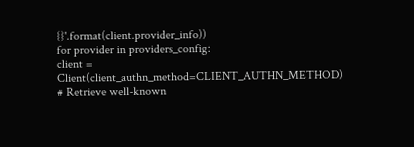{}'.format(client.provider_info))
for provider in providers_config:
client = Client(client_authn_method=CLIENT_AUTHN_METHOD)
# Retrieve well-known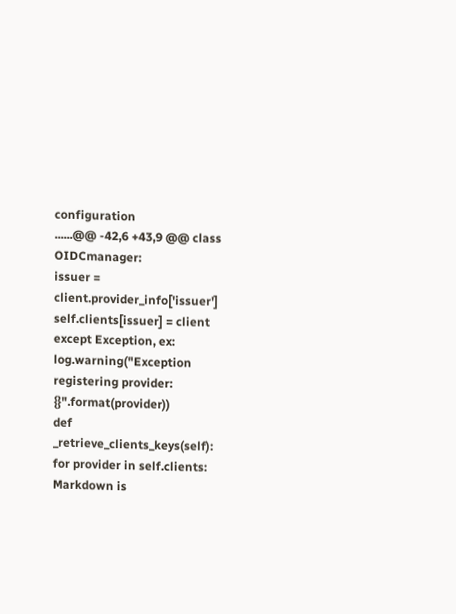configuration
......@@ -42,6 +43,9 @@ class OIDCmanager:
issuer = client.provider_info['issuer']
self.clients[issuer] = client
except Exception, ex:
log.warning("Exception registering provider: {}".format(provider))
def _retrieve_clients_keys(self):
for provider in self.clients:
Markdown is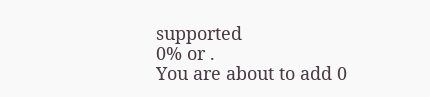supported
0% or .
You are about to add 0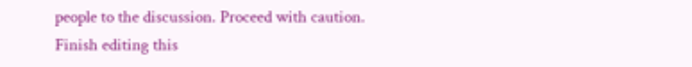people to the discussion. Proceed with caution.
Finish editing this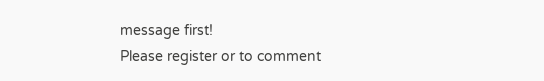message first!
Please register or to comment